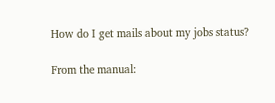How do I get mails about my jobs status?

From the manual: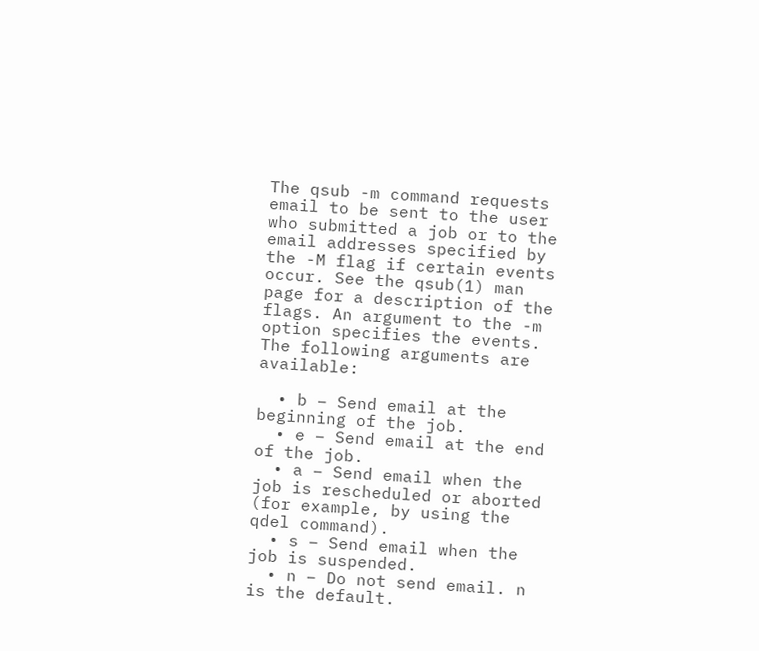The qsub -m command requests email to be sent to the user who submitted a job or to the email addresses specified by the -M flag if certain events occur. See the qsub(1) man page for a description of the flags. An argument to the -m option specifies the events. The following arguments are available:

  • b – Send email at the beginning of the job.
  • e – Send email at the end of the job.
  • a – Send email when the job is rescheduled or aborted (for example, by using the qdel command).
  • s – Send email when the job is suspended.
  • n – Do not send email. n is the default.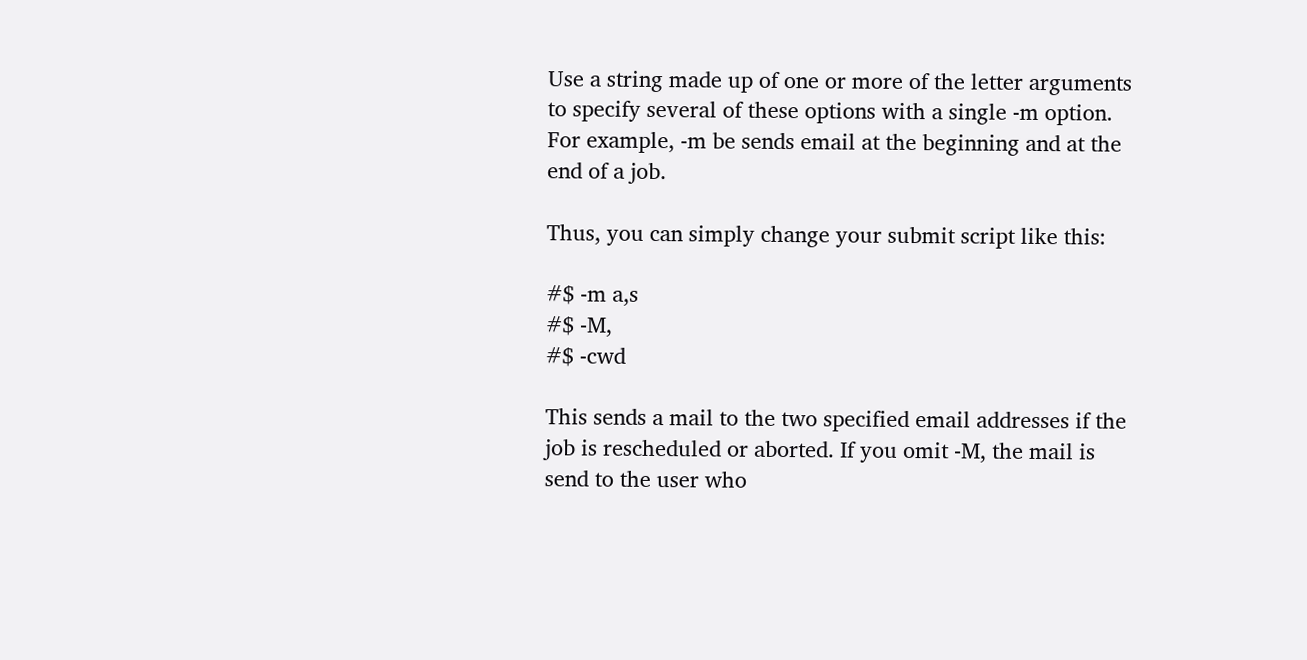Use a string made up of one or more of the letter arguments to specify several of these options with a single -m option. For example, -m be sends email at the beginning and at the end of a job.

Thus, you can simply change your submit script like this:

#$ -m a,s
#$ -M,
#$ -cwd

This sends a mail to the two specified email addresses if the job is rescheduled or aborted. If you omit -M, the mail is send to the user who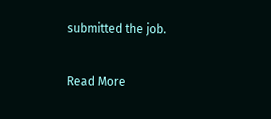submitted the job.

Read More